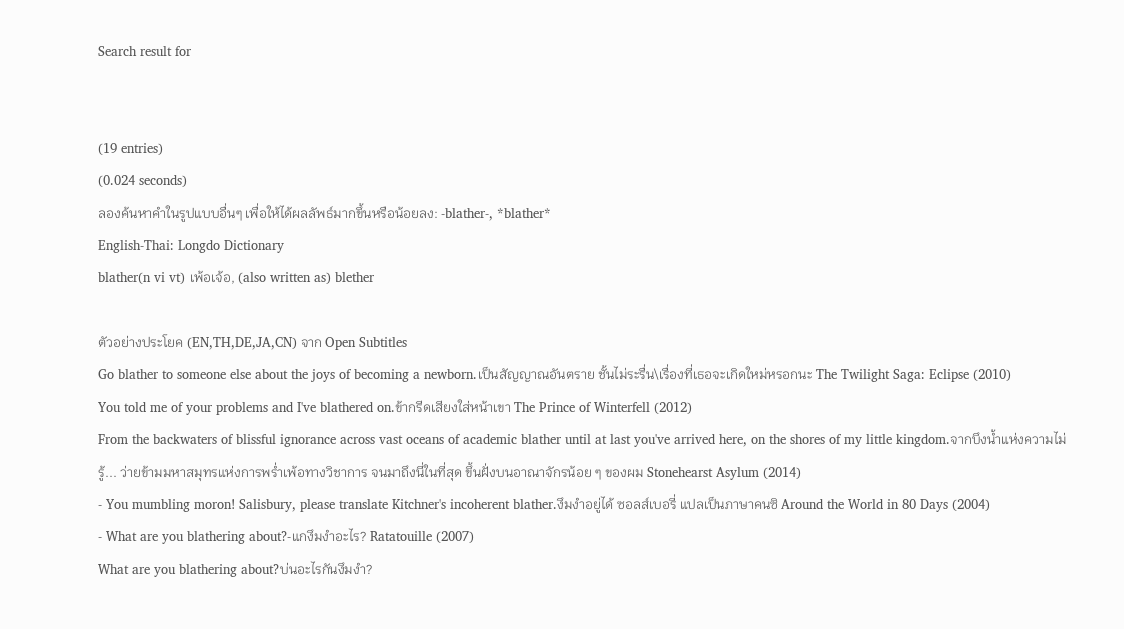Search result for


(19 entries)
(0.024 seconds)
ลองค้นหาคำในรูปแบบอื่นๆ เพื่อให้ได้ผลลัพธ์มากขึ้นหรือน้อยลง: -blather-, *blather*
English-Thai: Longdo Dictionary
blather(n vi vt) เพ้อเจ้อ, (also written as) blether

ตัวอย่างประโยค (EN,TH,DE,JA,CN) จาก Open Subtitles
Go blather to someone else about the joys of becoming a newborn.เป็นสัญญาณอันตราย ชั้นไม่ระรื่น\เรื่องที่เธอจะเกิดใหม่หรอกนะ The Twilight Saga: Eclipse (2010)
You told me of your problems and I've blathered on.ข้ากรีดเสียงใส่หน้าเขา The Prince of Winterfell (2012)
From the backwaters of blissful ignorance across vast oceans of academic blather until at last you've arrived here, on the shores of my little kingdom.จากบึงน้ำแห่งความไม่รู้... ว่ายข้ามมหาสมุทรแห่งการพร่ำเพ้อทางวิชาการ จนมาถึงนี่ในที่สุด ขึ้นฝั่งบนอาณาจักรน้อย ๆ ของผม Stonehearst Asylum (2014)
- You mumbling moron! Salisbury, please translate Kitchner's incoherent blather.งึมงำอยู่ได้ ซอลส์เบอรี่ แปลเป็นภาษาคนซิ Around the World in 80 Days (2004)
- What are you blathering about?-แกงึมงำอะไร? Ratatouille (2007)
What are you blathering about?บ่นอะไรกันงึมงำ?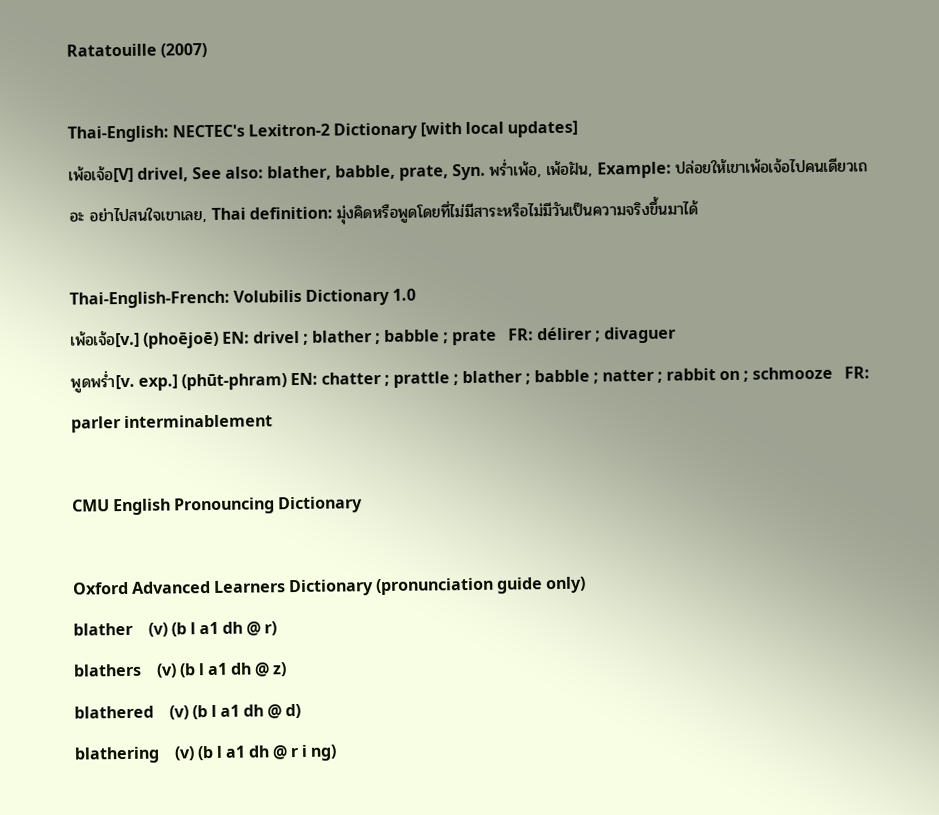Ratatouille (2007)

Thai-English: NECTEC's Lexitron-2 Dictionary [with local updates]
เพ้อเจ้อ[V] drivel, See also: blather, babble, prate, Syn. พร่ำเพ้อ, เพ้อฝัน, Example: ปล่อยให้เขาเพ้อเจ้อไปคนเดียวเถอะ อย่าไปสนใจเขาเลย, Thai definition: มุ่งคิดหรือพูดโดยที่ไม่มีสาระหรือไม่มีวันเป็นความจริงขึ้นมาได้

Thai-English-French: Volubilis Dictionary 1.0
เพ้อเจ้อ[v.] (phoējoē) EN: drivel ; blather ; babble ; prate   FR: délirer ; divaguer
พูดพร่ำ[v. exp.] (phūt-phram) EN: chatter ; prattle ; blather ; babble ; natter ; rabbit on ; schmooze   FR: parler interminablement

CMU English Pronouncing Dictionary

Oxford Advanced Learners Dictionary (pronunciation guide only)
blather    (v) (b l a1 dh @ r)
blathers    (v) (b l a1 dh @ z)
blathered    (v) (b l a1 dh @ d)
blathering    (v) (b l a1 dh @ r i ng)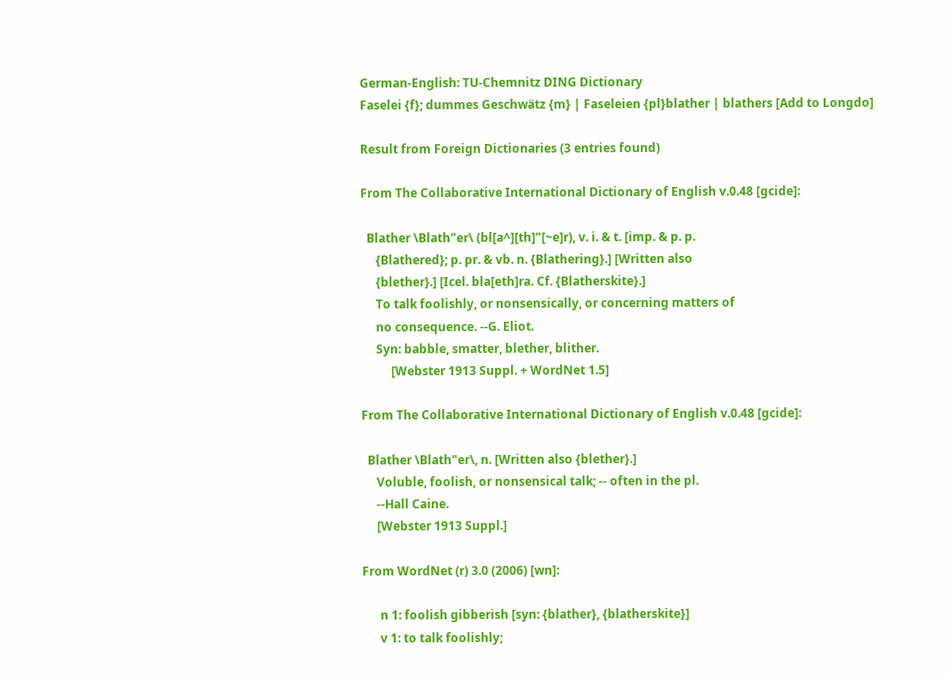German-English: TU-Chemnitz DING Dictionary
Faselei {f}; dummes Geschwätz {m} | Faseleien {pl}blather | blathers [Add to Longdo]

Result from Foreign Dictionaries (3 entries found)

From The Collaborative International Dictionary of English v.0.48 [gcide]:

  Blather \Blath"er\ (bl[a^][th]"[~e]r), v. i. & t. [imp. & p. p.
     {Blathered}; p. pr. & vb. n. {Blathering}.] [Written also
     {blether}.] [Icel. bla[eth]ra. Cf. {Blatherskite}.]
     To talk foolishly, or nonsensically, or concerning matters of
     no consequence. --G. Eliot.
     Syn: babble, smatter, blether, blither.
          [Webster 1913 Suppl. + WordNet 1.5]

From The Collaborative International Dictionary of English v.0.48 [gcide]:

  Blather \Blath"er\, n. [Written also {blether}.]
     Voluble, foolish, or nonsensical talk; -- often in the pl.
     --Hall Caine.
     [Webster 1913 Suppl.]

From WordNet (r) 3.0 (2006) [wn]:

      n 1: foolish gibberish [syn: {blather}, {blatherskite}]
      v 1: to talk foolishly;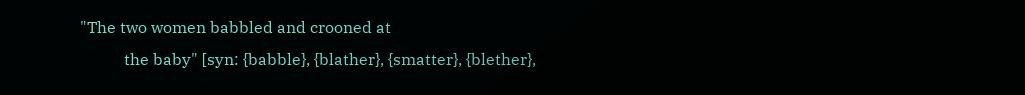"The two women babbled and crooned at
           the baby" [syn: {babble}, {blather}, {smatter}, {blether},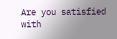Are you satisfied with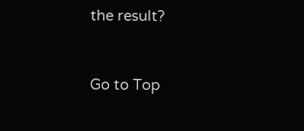the result?


Go to Top